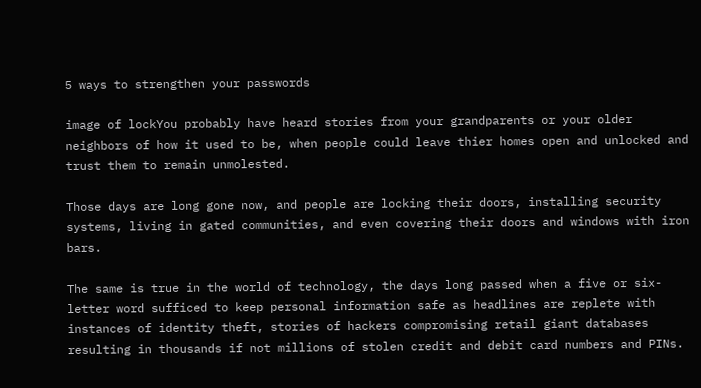5 ways to strengthen your passwords

image of lockYou probably have heard stories from your grandparents or your older neighbors of how it used to be, when people could leave thier homes open and unlocked and trust them to remain unmolested.

Those days are long gone now, and people are locking their doors, installing security systems, living in gated communities, and even covering their doors and windows with iron bars.

The same is true in the world of technology, the days long passed when a five or six-letter word sufficed to keep personal information safe as headlines are replete with instances of identity theft, stories of hackers compromising retail giant databases resulting in thousands if not millions of stolen credit and debit card numbers and PINs.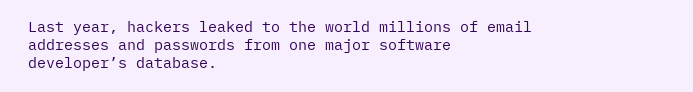Last year, hackers leaked to the world millions of email addresses and passwords from one major software developer’s database.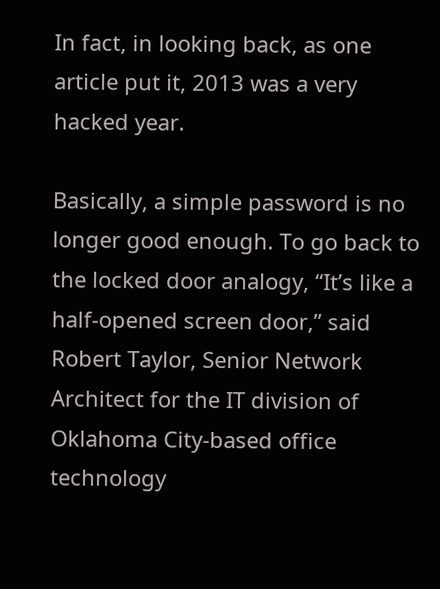In fact, in looking back, as one article put it, 2013 was a very hacked year.

Basically, a simple password is no longer good enough. To go back to the locked door analogy, “It’s like a half-opened screen door,” said Robert Taylor, Senior Network Architect for the IT division of Oklahoma City-based office technology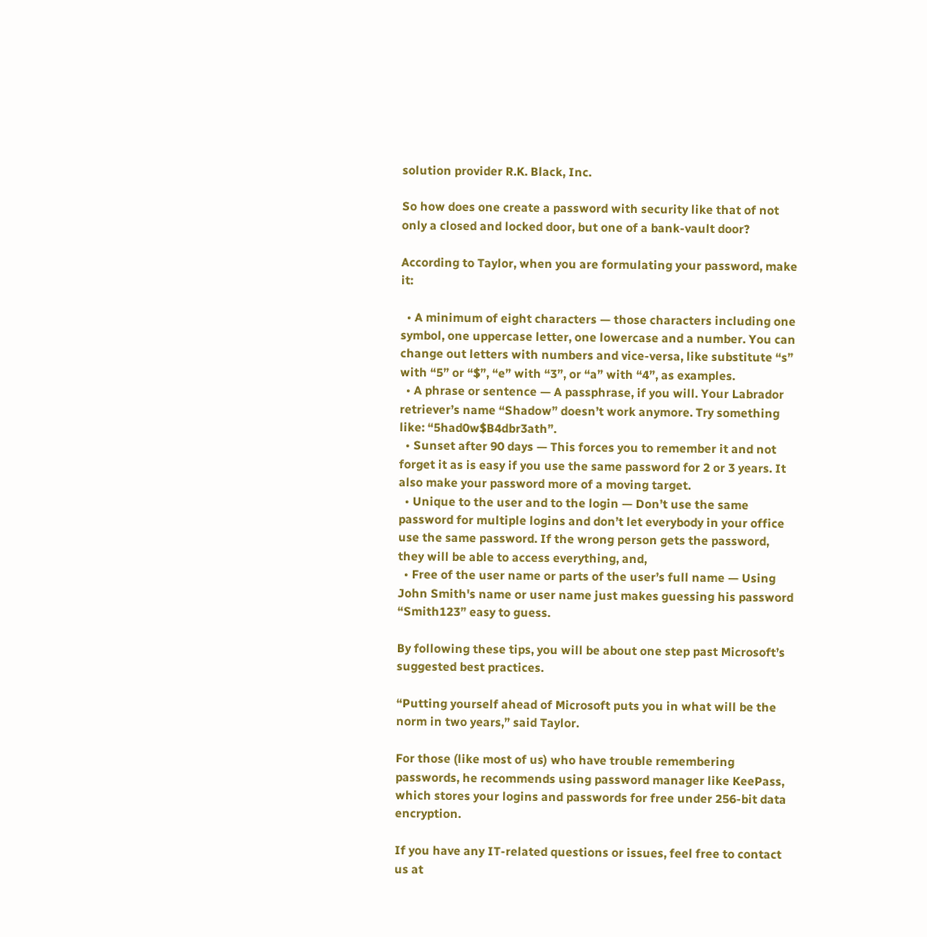solution provider R.K. Black, Inc.

So how does one create a password with security like that of not only a closed and locked door, but one of a bank-vault door?

According to Taylor, when you are formulating your password, make it:

  • A minimum of eight characters — those characters including one symbol, one uppercase letter, one lowercase and a number. You can change out letters with numbers and vice-versa, like substitute “s” with “5” or “$”, “e” with “3”, or “a” with “4”, as examples.
  • A phrase or sentence — A passphrase, if you will. Your Labrador retriever’s name “Shadow” doesn’t work anymore. Try something like: “5had0w$B4dbr3ath”.
  • Sunset after 90 days — This forces you to remember it and not forget it as is easy if you use the same password for 2 or 3 years. It also make your password more of a moving target.
  • Unique to the user and to the login — Don’t use the same password for multiple logins and don’t let everybody in your office use the same password. If the wrong person gets the password, they will be able to access everything, and,
  • Free of the user name or parts of the user’s full name — Using John Smith's name or user name just makes guessing his password “Smith123” easy to guess.

By following these tips, you will be about one step past Microsoft’s suggested best practices.

“Putting yourself ahead of Microsoft puts you in what will be the norm in two years,” said Taylor.

For those (like most of us) who have trouble remembering passwords, he recommends using password manager like KeePass, which stores your logins and passwords for free under 256-bit data encryption.

If you have any IT-related questions or issues, feel free to contact us at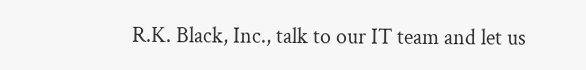R.K. Black, Inc., talk to our IT team and let us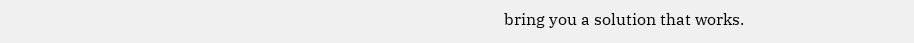bring you a solution that works.